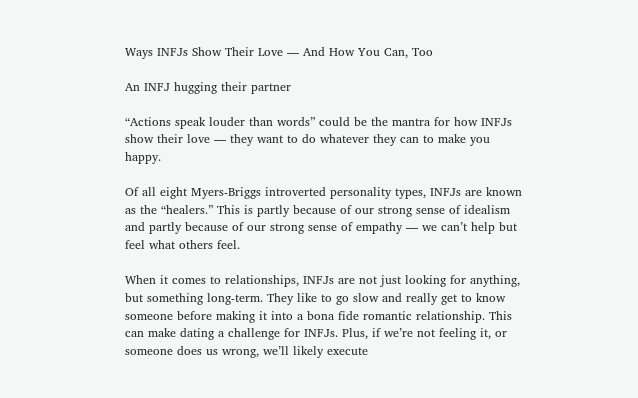Ways INFJs Show Their Love — And How You Can, Too

An INFJ hugging their partner

“Actions speak louder than words” could be the mantra for how INFJs show their love — they want to do whatever they can to make you happy.

Of all eight Myers-Briggs introverted personality types, INFJs are known as the “healers.” This is partly because of our strong sense of idealism and partly because of our strong sense of empathy — we can’t help but feel what others feel.

When it comes to relationships, INFJs are not just looking for anything, but something long-term. They like to go slow and really get to know someone before making it into a bona fide romantic relationship. This can make dating a challenge for INFJs. Plus, if we’re not feeling it, or someone does us wrong, we’ll likely execute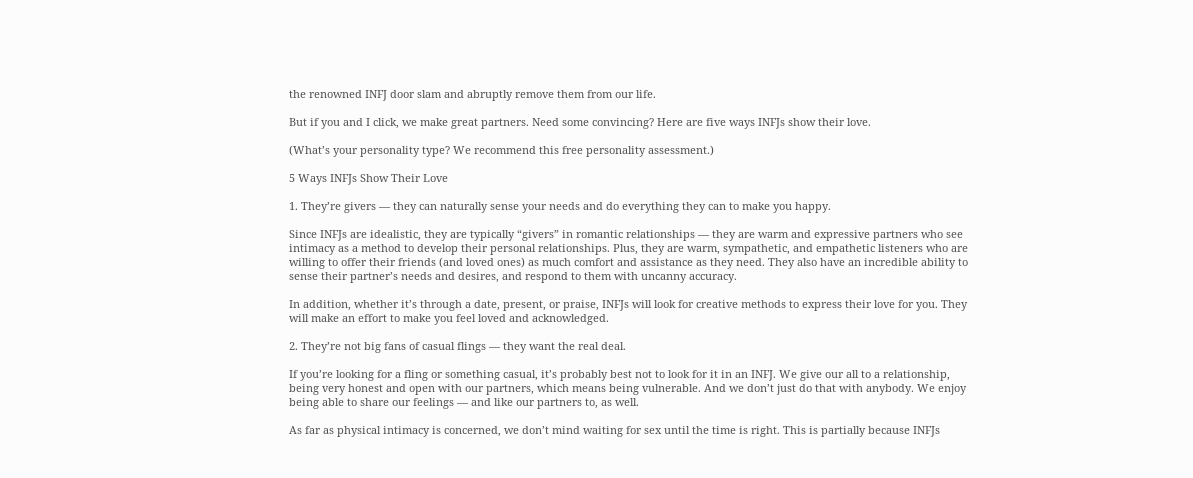the renowned INFJ door slam and abruptly remove them from our life.

But if you and I click, we make great partners. Need some convincing? Here are five ways INFJs show their love.

(What’s your personality type? We recommend this free personality assessment.)

5 Ways INFJs Show Their Love

1. They’re givers — they can naturally sense your needs and do everything they can to make you happy.

Since INFJs are idealistic, they are typically “givers” in romantic relationships — they are warm and expressive partners who see intimacy as a method to develop their personal relationships. Plus, they are warm, sympathetic, and empathetic listeners who are willing to offer their friends (and loved ones) as much comfort and assistance as they need. They also have an incredible ability to sense their partner’s needs and desires, and respond to them with uncanny accuracy.

In addition, whether it’s through a date, present, or praise, INFJs will look for creative methods to express their love for you. They will make an effort to make you feel loved and acknowledged.

2. They’re not big fans of casual flings — they want the real deal.

If you’re looking for a fling or something casual, it’s probably best not to look for it in an INFJ. We give our all to a relationship, being very honest and open with our partners, which means being vulnerable. And we don’t just do that with anybody. We enjoy being able to share our feelings — and like our partners to, as well.

As far as physical intimacy is concerned, we don’t mind waiting for sex until the time is right. This is partially because INFJs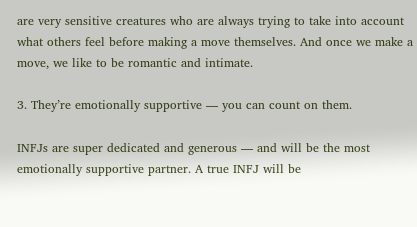are very sensitive creatures who are always trying to take into account what others feel before making a move themselves. And once we make a move, we like to be romantic and intimate.

3. They’re emotionally supportive — you can count on them.

INFJs are super dedicated and generous — and will be the most emotionally supportive partner. A true INFJ will be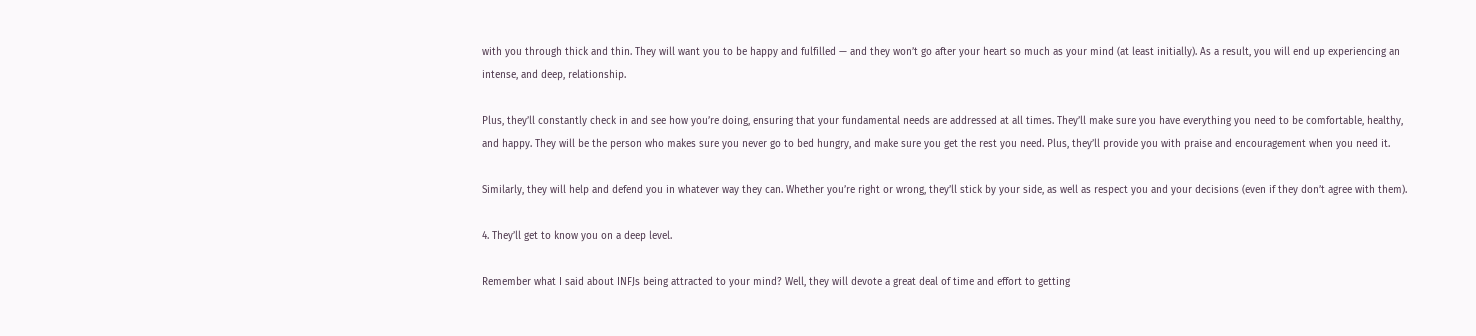with you through thick and thin. They will want you to be happy and fulfilled — and they won’t go after your heart so much as your mind (at least initially). As a result, you will end up experiencing an intense, and deep, relationship.

Plus, they’ll constantly check in and see how you’re doing, ensuring that your fundamental needs are addressed at all times. They’ll make sure you have everything you need to be comfortable, healthy, and happy. They will be the person who makes sure you never go to bed hungry, and make sure you get the rest you need. Plus, they’ll provide you with praise and encouragement when you need it.

Similarly, they will help and defend you in whatever way they can. Whether you’re right or wrong, they’ll stick by your side, as well as respect you and your decisions (even if they don’t agree with them).

4. They’ll get to know you on a deep level.

Remember what I said about INFJs being attracted to your mind? Well, they will devote a great deal of time and effort to getting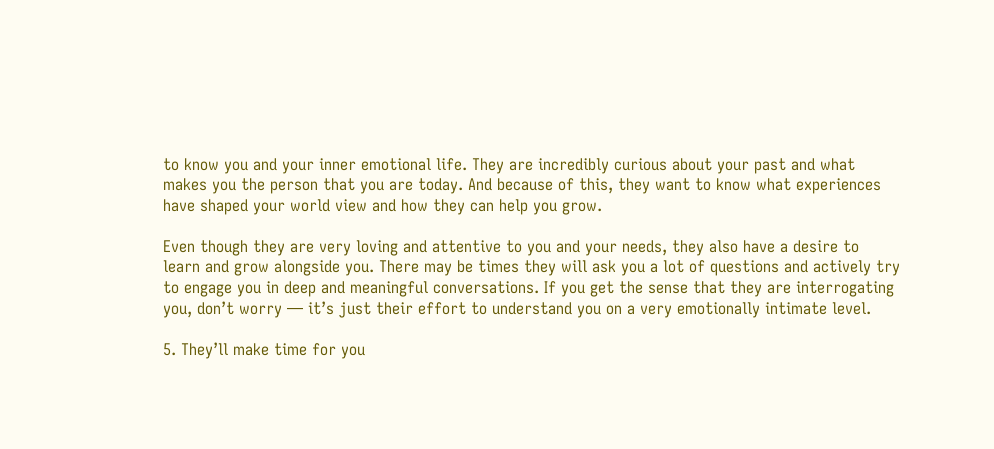to know you and your inner emotional life. They are incredibly curious about your past and what makes you the person that you are today. And because of this, they want to know what experiences have shaped your world view and how they can help you grow.

Even though they are very loving and attentive to you and your needs, they also have a desire to learn and grow alongside you. There may be times they will ask you a lot of questions and actively try to engage you in deep and meaningful conversations. If you get the sense that they are interrogating you, don’t worry — it’s just their effort to understand you on a very emotionally intimate level.

5. They’ll make time for you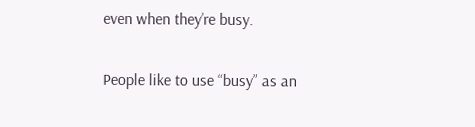even when they’re busy.

People like to use “busy” as an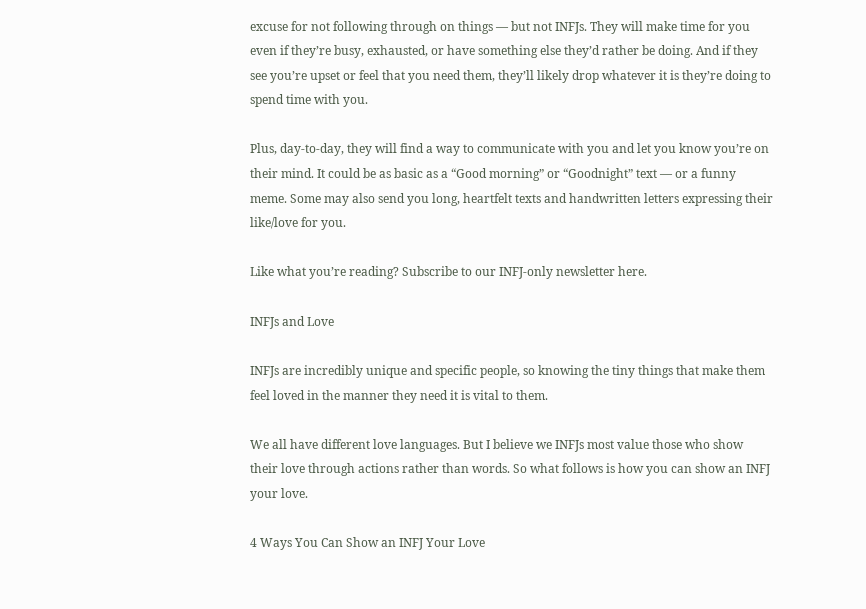excuse for not following through on things — but not INFJs. They will make time for you even if they’re busy, exhausted, or have something else they’d rather be doing. And if they see you’re upset or feel that you need them, they’ll likely drop whatever it is they’re doing to spend time with you.

Plus, day-to-day, they will find a way to communicate with you and let you know you’re on their mind. It could be as basic as a “Good morning” or “Goodnight” text — or a funny meme. Some may also send you long, heartfelt texts and handwritten letters expressing their like/love for you.

Like what you’re reading? Subscribe to our INFJ-only newsletter here.

INFJs and Love

INFJs are incredibly unique and specific people, so knowing the tiny things that make them feel loved in the manner they need it is vital to them.

We all have different love languages. But I believe we INFJs most value those who show their love through actions rather than words. So what follows is how you can show an INFJ your love.

4 Ways You Can Show an INFJ Your Love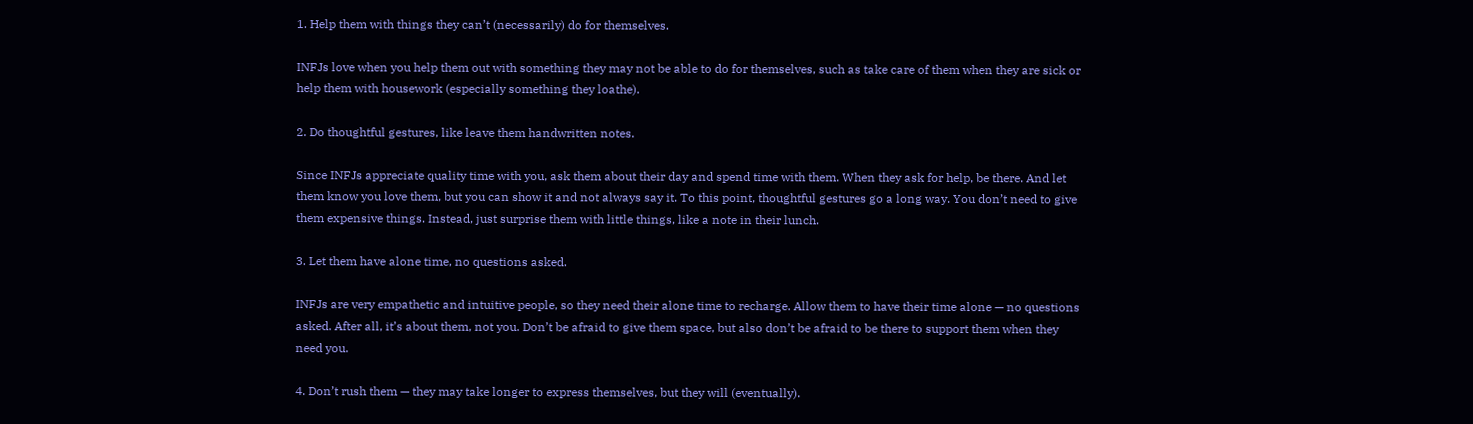1. Help them with things they can’t (necessarily) do for themselves.

INFJs love when you help them out with something they may not be able to do for themselves, such as take care of them when they are sick or help them with housework (especially something they loathe).

2. Do thoughtful gestures, like leave them handwritten notes.

Since INFJs appreciate quality time with you, ask them about their day and spend time with them. When they ask for help, be there. And let them know you love them, but you can show it and not always say it. To this point, thoughtful gestures go a long way. You don’t need to give them expensive things. Instead, just surprise them with little things, like a note in their lunch.

3. Let them have alone time, no questions asked.

INFJs are very empathetic and intuitive people, so they need their alone time to recharge. Allow them to have their time alone — no questions asked. After all, it’s about them, not you. Don’t be afraid to give them space, but also don’t be afraid to be there to support them when they need you.

4. Don’t rush them — they may take longer to express themselves, but they will (eventually).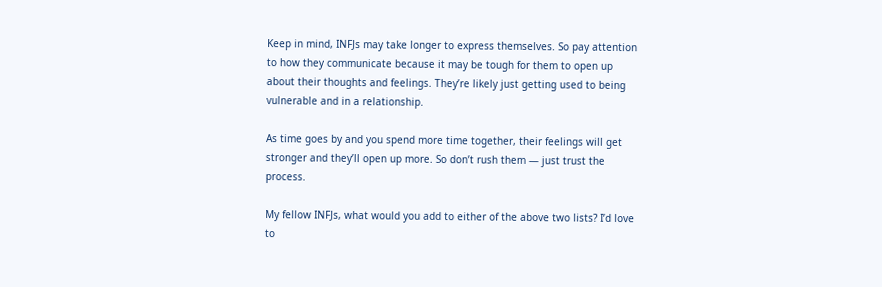Keep in mind, INFJs may take longer to express themselves. So pay attention to how they communicate because it may be tough for them to open up about their thoughts and feelings. They’re likely just getting used to being vulnerable and in a relationship.

As time goes by and you spend more time together, their feelings will get stronger and they’ll open up more. So don’t rush them — just trust the process.

My fellow INFJs, what would you add to either of the above two lists? I’d love to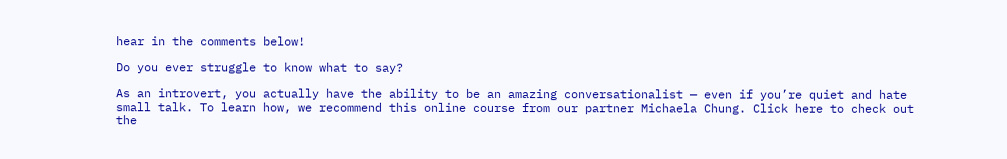hear in the comments below!

Do you ever struggle to know what to say?

As an introvert, you actually have the ability to be an amazing conversationalist — even if you’re quiet and hate small talk. To learn how, we recommend this online course from our partner Michaela Chung. Click here to check out the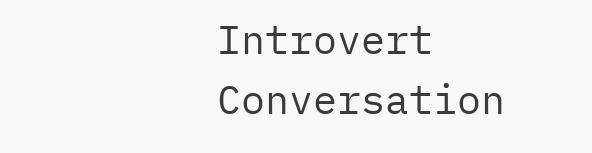Introvert Conversation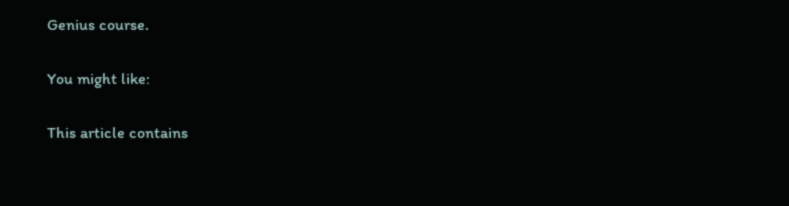Genius course.

You might like:

This article contains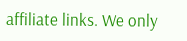affiliate links. We only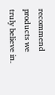recommend products we truly believe in.